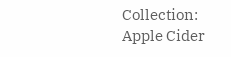Collection: Apple Cider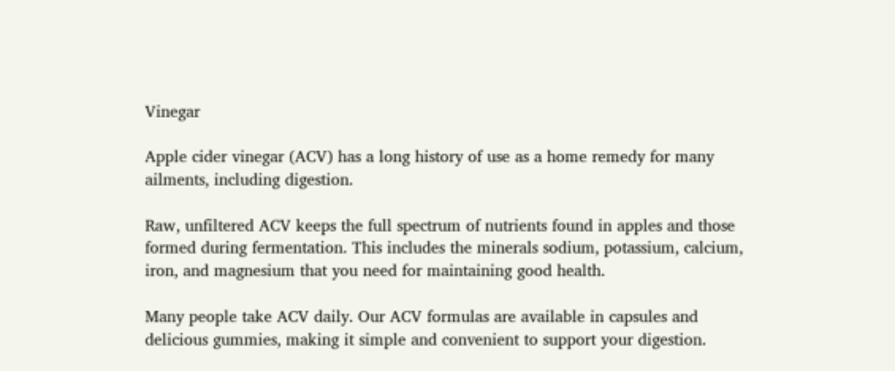Vinegar

Apple cider vinegar (ACV) has a long history of use as a home remedy for many ailments, including digestion.

Raw, unfiltered ACV keeps the full spectrum of nutrients found in apples and those formed during fermentation. This includes the minerals sodium, potassium, calcium, iron, and magnesium that you need for maintaining good health.

Many people take ACV daily. Our ACV formulas are available in capsules and delicious gummies, making it simple and convenient to support your digestion.